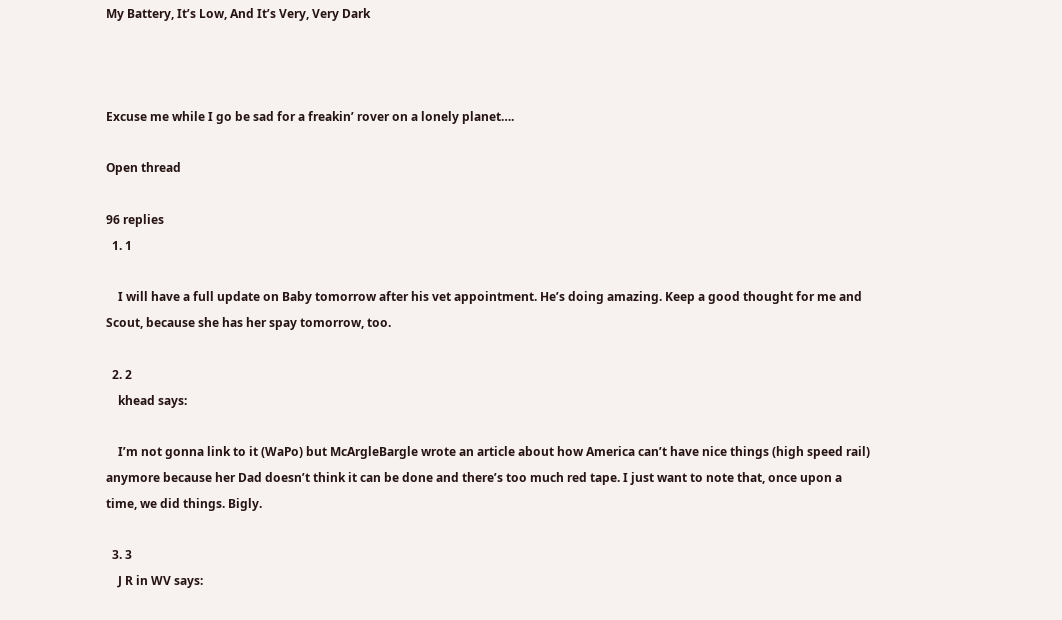My Battery, It’s Low, And It’s Very, Very Dark



Excuse me while I go be sad for a freakin’ rover on a lonely planet….

Open thread

96 replies
  1. 1

    I will have a full update on Baby tomorrow after his vet appointment. He’s doing amazing. Keep a good thought for me and Scout, because she has her spay tomorrow, too.

  2. 2
    khead says:

    I’m not gonna link to it (WaPo) but McArgleBargle wrote an article about how America can’t have nice things (high speed rail) anymore because her Dad doesn’t think it can be done and there’s too much red tape. I just want to note that, once upon a time, we did things. Bigly.

  3. 3
    J R in WV says: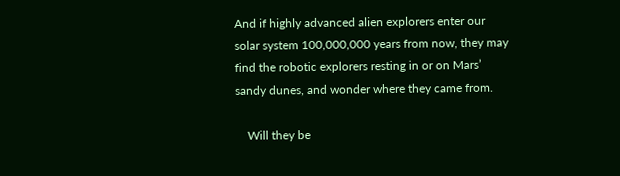And if highly advanced alien explorers enter our solar system 100,000,000 years from now, they may find the robotic explorers resting in or on Mars’ sandy dunes, and wonder where they came from.

    Will they be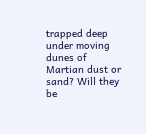trapped deep under moving dunes of Martian dust or sand? Will they be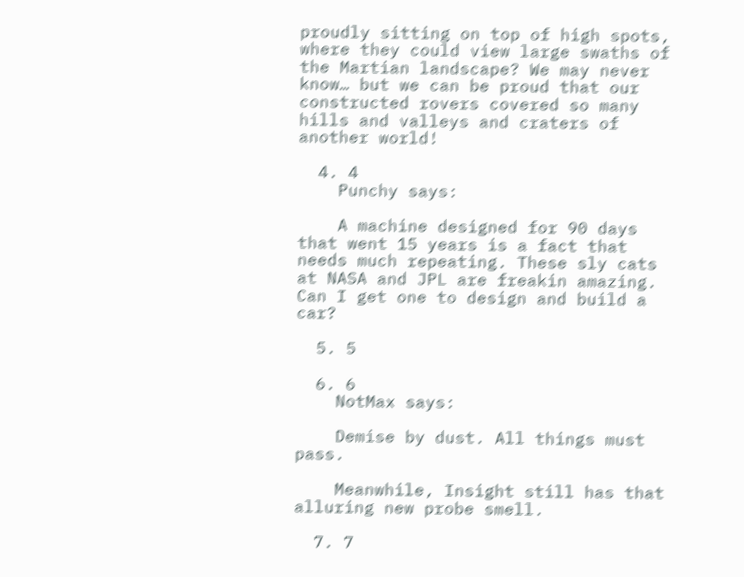proudly sitting on top of high spots, where they could view large swaths of the Martian landscape? We may never know… but we can be proud that our constructed rovers covered so many hills and valleys and craters of another world!

  4. 4
    Punchy says:

    A machine designed for 90 days that went 15 years is a fact that needs much repeating. These sly cats at NASA and JPL are freakin amazing. Can I get one to design and build a car?

  5. 5

  6. 6
    NotMax says:

    Demise by dust. All things must pass.

    Meanwhile, Insight still has that alluring new probe smell.

  7. 7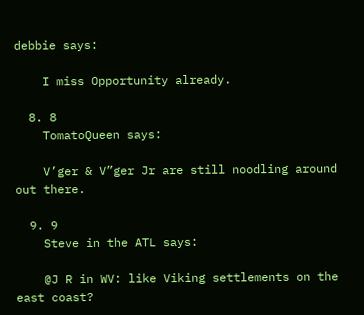debbie says:

    I miss Opportunity already.

  8. 8
    TomatoQueen says:

    V’ger & V”ger Jr are still noodling around out there.

  9. 9
    Steve in the ATL says:

    @J R in WV: like Viking settlements on the east coast?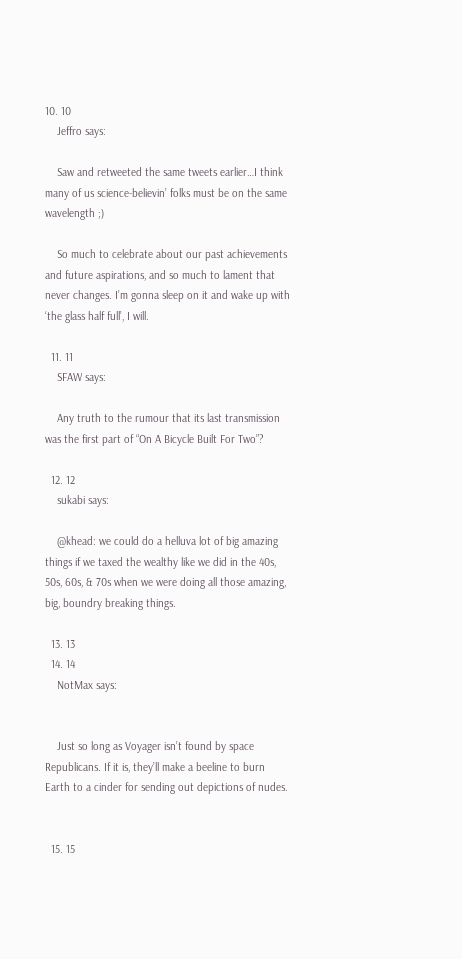10. 10
    Jeffro says:

    Saw and retweeted the same tweets earlier…I think many of us science-believin’ folks must be on the same wavelength ;)

    So much to celebrate about our past achievements and future aspirations, and so much to lament that never changes. I’m gonna sleep on it and wake up with ‘the glass half full’, I will.

  11. 11
    SFAW says:

    Any truth to the rumour that its last transmission was the first part of “On A Bicycle Built For Two”?

  12. 12
    sukabi says:

    @khead: we could do a helluva lot of big amazing things if we taxed the wealthy like we did in the 40s, 50s, 60s, & 70s when we were doing all those amazing, big, boundry breaking things.

  13. 13
  14. 14
    NotMax says:


    Just so long as Voyager isn’t found by space Republicans. If it is, they’ll make a beeline to burn Earth to a cinder for sending out depictions of nudes.


  15. 15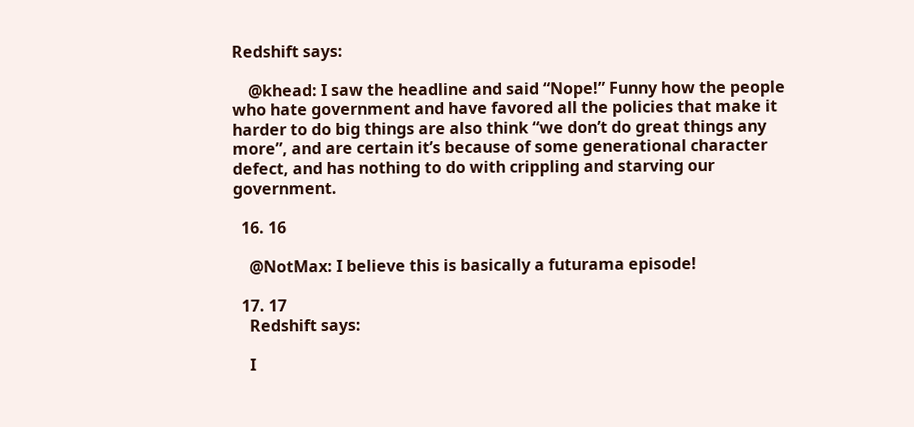Redshift says:

    @khead: I saw the headline and said “Nope!” Funny how the people who hate government and have favored all the policies that make it harder to do big things are also think “we don’t do great things any more”, and are certain it’s because of some generational character defect, and has nothing to do with crippling and starving our government.

  16. 16

    @NotMax: I believe this is basically a futurama episode!

  17. 17
    Redshift says:

    I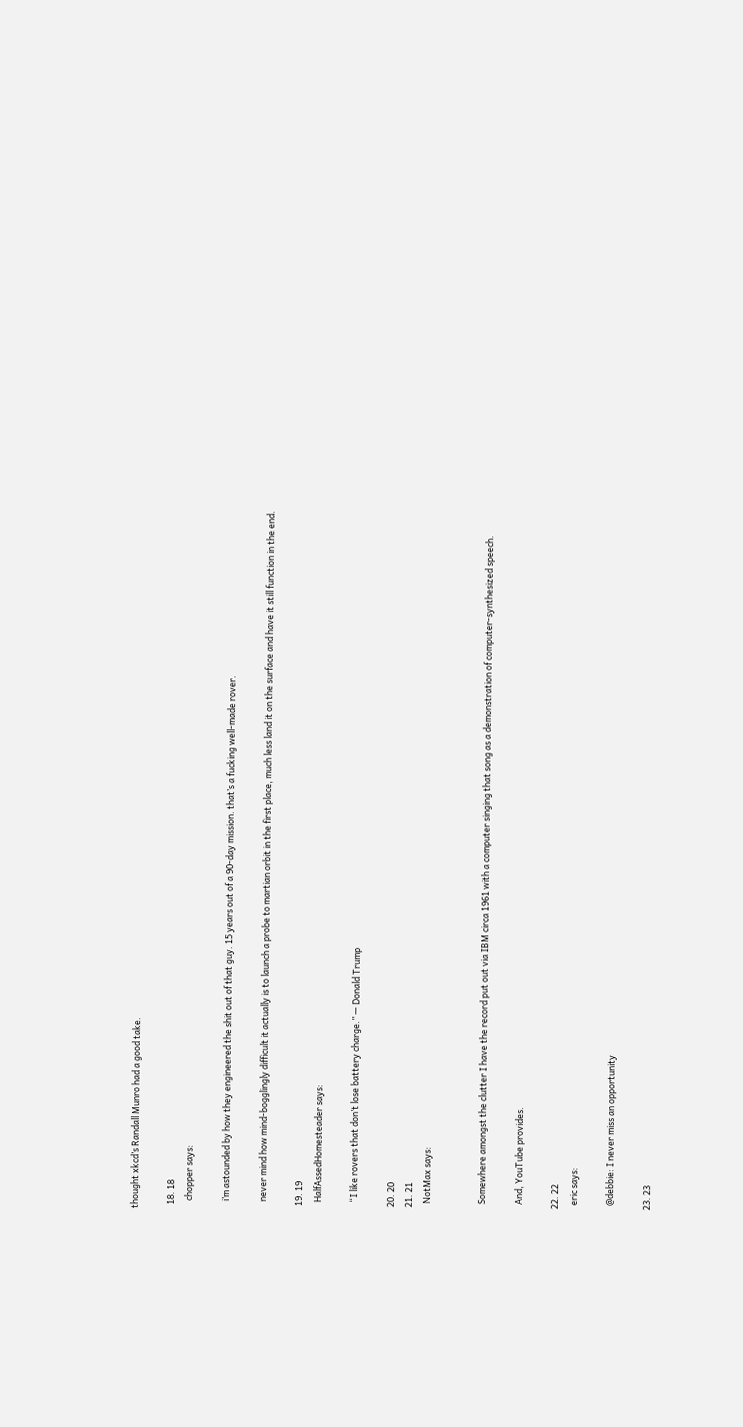thought xkcd’s Randall Munro had a good take.

  18. 18
    chopper says:

    i’m astounded by how they engineered the shit out of that guy. 15 years out of a 90-day mission. that’s a fucking well-made rover.

    never mind how mind-bogglingly difficult it actually is to launch a probe to martian orbit in the first place, much less land it on the surface and have it still function in the end.

  19. 19
    HalfAssedHomesteader says:

    “I like rovers that don’t lose battery charge.” — Donald Trump

  20. 20
  21. 21
    NotMax says:


    Somewhere amongst the clutter I have the record put out via IBM circa 1961 with a computer singing that song as a demonstration of computer-synthesized speech.

    And, YouTube provides.

  22. 22
    eric says:

    @debbie: I never miss an opportunity

  23. 23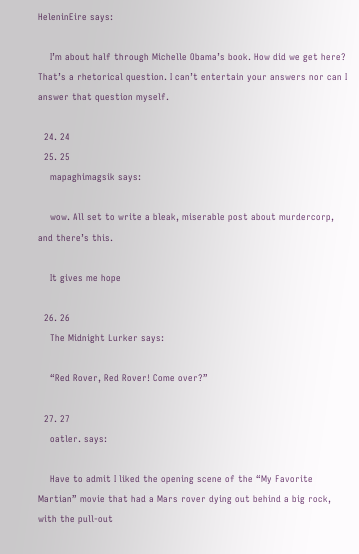HeleninEire says:

    I’m about half through Michelle Obama’s book. How did we get here? That’s a rhetorical question. I can’t entertain your answers nor can I answer that question myself.

  24. 24
  25. 25
    mapaghimagsik says:

    wow. All set to write a bleak, miserable post about murdercorp, and there’s this.

    It gives me hope

  26. 26
    The Midnight Lurker says:

    “Red Rover, Red Rover! Come over?”

  27. 27
    oatler. says:

    Have to admit I liked the opening scene of the “My Favorite Martian” movie that had a Mars rover dying out behind a big rock, with the pull-out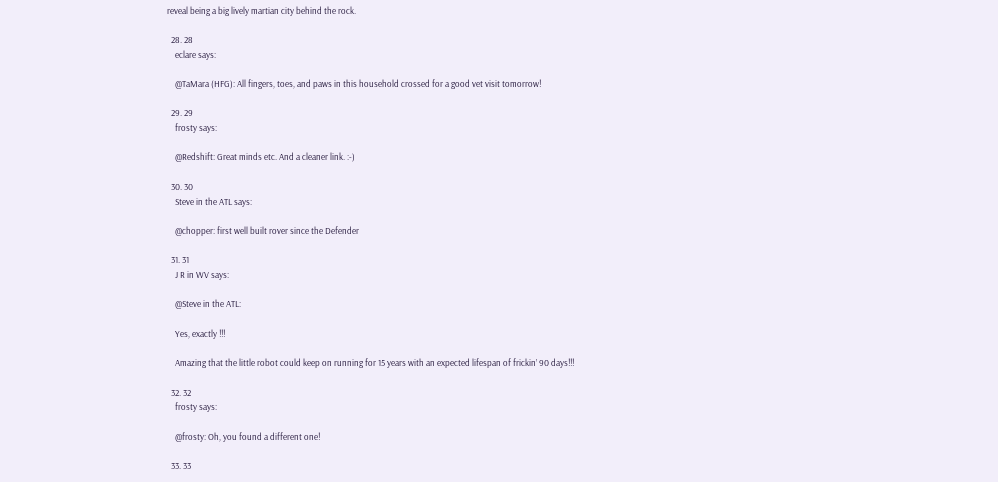reveal being a big lively martian city behind the rock.

  28. 28
    eclare says:

    @TaMara (HFG): All fingers, toes, and paws in this household crossed for a good vet visit tomorrow!

  29. 29
    frosty says:

    @Redshift: Great minds etc. And a cleaner link. :-)

  30. 30
    Steve in the ATL says:

    @chopper: first well built rover since the Defender

  31. 31
    J R in WV says:

    @Steve in the ATL:

    Yes, exactly !!!

    Amazing that the little robot could keep on running for 15 years with an expected lifespan of frickin’ 90 days!!!

  32. 32
    frosty says:

    @frosty: Oh, you found a different one!

  33. 33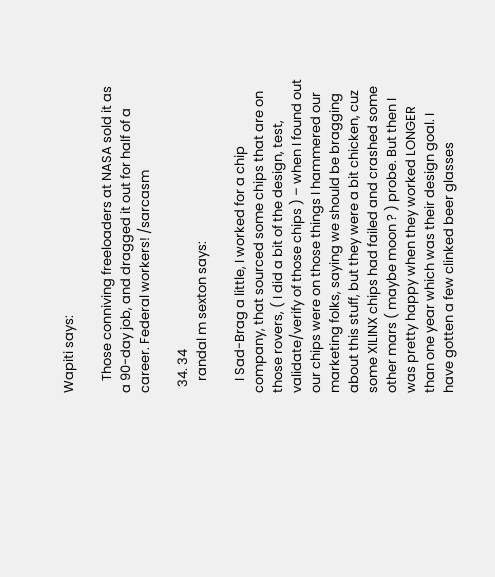Wapiti says:

    Those conniving freeloaders at NASA sold it as a 90-day job, and dragged it out for half of a career. Federal workers! /sarcasm

  34. 34
    randal m sexton says:

    I Sad-Brag a little, I worked for a chip company, that sourced some chips that are on those rovers, ( I did a bit of the design, test, validate/verify of those chips ) – when I found out our chips were on those things I hammered our marketing folks, saying we should be bragging about this stuff, but they were a bit chicken, cuz some XILINX chips had failed and crashed some other mars ( maybe moon ? ) probe. But then I was pretty happy when they worked LONGER than one year which was their design goal. I have gotten a few clinked beer glasses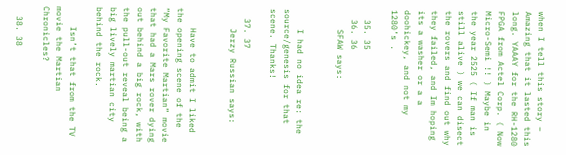when I tell this story – Amazing that it lasted this long. YAAAY for the RH-1280 FPGA from Actel Corp. ( Now Micro-Semi !! ) Maybe in the year 2525 ( If man is still alive ) we can disect the rovers and find out why they failed, and Im hoping its a washer or a a doohickey, and not my 1280’s .

  35. 35
  36. 36
    SFAW says:


    I had no idea re: the source/genesis for that scene. Thanks!

  37. 37
    Jerzy Russian says:


    Have to admit I liked the opening scene of the “My Favorite Martian” movie that had a Mars rover dying out behind a big rock, with the pull-out reveal being a big lively martian city behind the rock.

    Isn’t that from the TV movie the Martian Chronicles?

  38. 38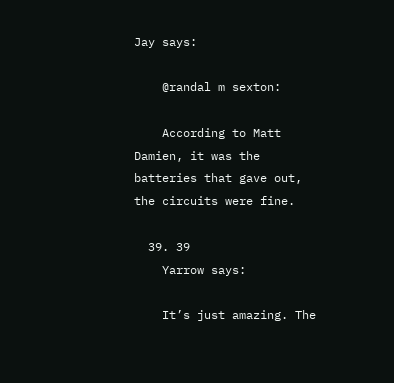Jay says:

    @randal m sexton:

    According to Matt Damien, it was the batteries that gave out, the circuits were fine.

  39. 39
    Yarrow says:

    It’s just amazing. The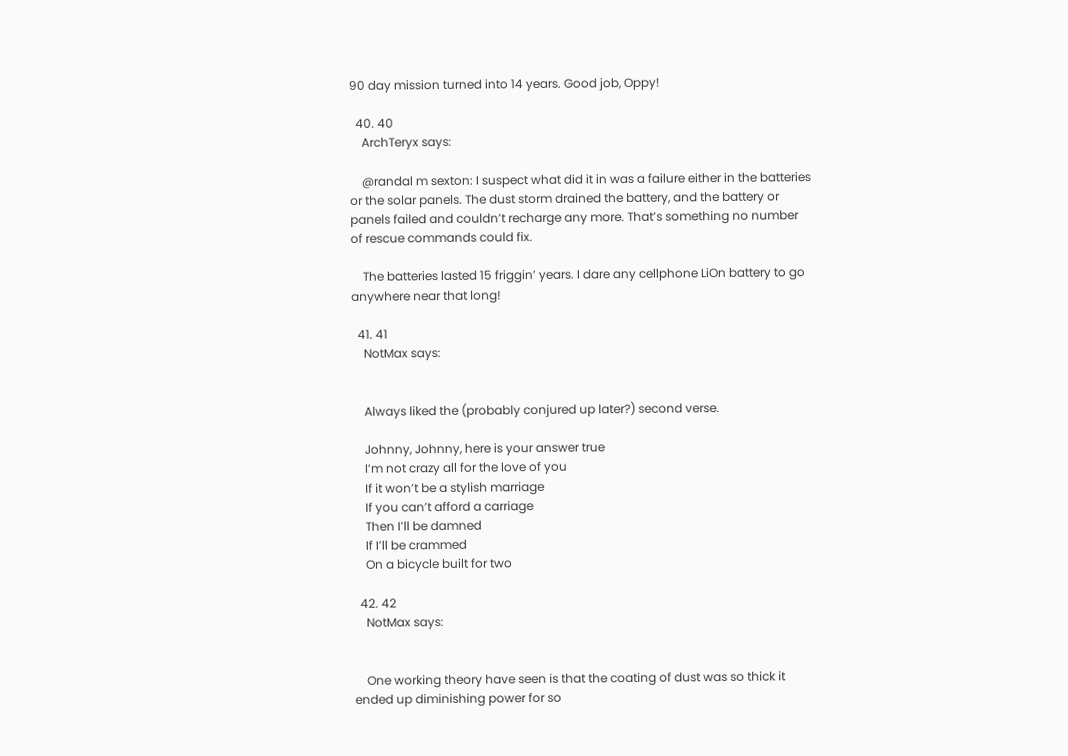90 day mission turned into 14 years. Good job, Oppy!

  40. 40
    ArchTeryx says:

    @randal m sexton: I suspect what did it in was a failure either in the batteries or the solar panels. The dust storm drained the battery, and the battery or panels failed and couldn’t recharge any more. That’s something no number of rescue commands could fix.

    The batteries lasted 15 friggin’ years. I dare any cellphone LiOn battery to go anywhere near that long!

  41. 41
    NotMax says:


    Always liked the (probably conjured up later?) second verse.

    Johnny, Johnny, here is your answer true
    I’m not crazy all for the love of you
    If it won’t be a stylish marriage
    If you can’t afford a carriage
    Then I’ll be damned
    If I’ll be crammed
    On a bicycle built for two

  42. 42
    NotMax says:


    One working theory have seen is that the coating of dust was so thick it ended up diminishing power for so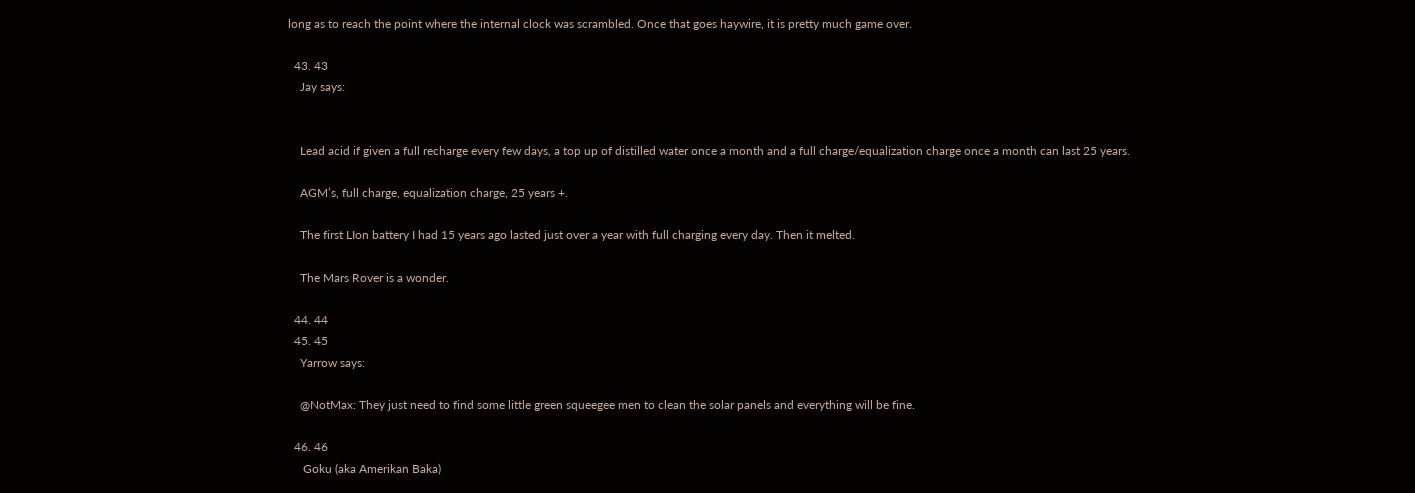long as to reach the point where the internal clock was scrambled. Once that goes haywire, it is pretty much game over.

  43. 43
    Jay says:


    Lead acid if given a full recharge every few days, a top up of distilled water once a month and a full charge/equalization charge once a month can last 25 years.

    AGM’s, full charge, equalization charge, 25 years +.

    The first LIon battery I had 15 years ago lasted just over a year with full charging every day. Then it melted.

    The Mars Rover is a wonder.

  44. 44
  45. 45
    Yarrow says:

    @NotMax: They just need to find some little green squeegee men to clean the solar panels and everything will be fine.

  46. 46
     Goku (aka Amerikan Baka)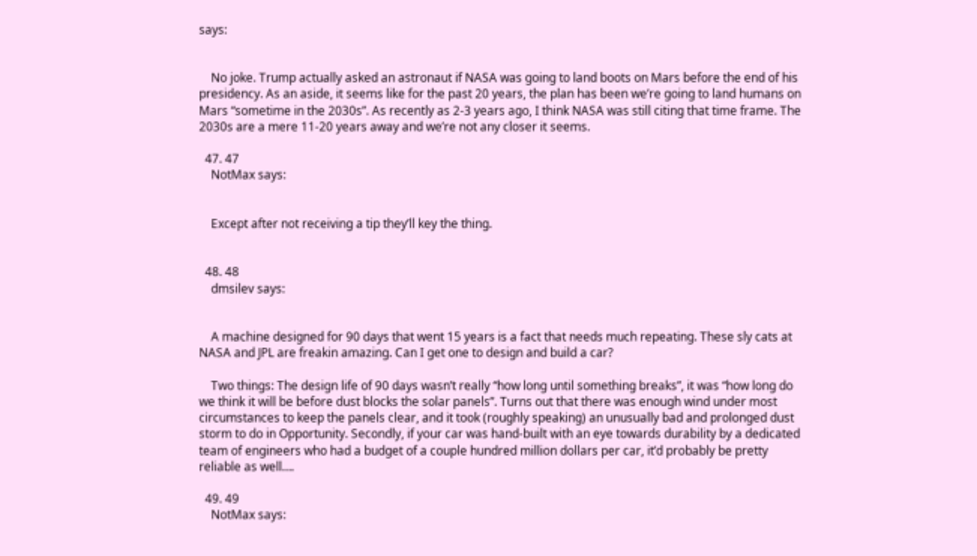says:


    No joke. Trump actually asked an astronaut if NASA was going to land boots on Mars before the end of his presidency. As an aside, it seems like for the past 20 years, the plan has been we’re going to land humans on Mars “sometime in the 2030s”. As recently as 2-3 years ago, I think NASA was still citing that time frame. The 2030s are a mere 11-20 years away and we’re not any closer it seems.

  47. 47
    NotMax says:


    Except after not receiving a tip they’ll key the thing.


  48. 48
    dmsilev says:


    A machine designed for 90 days that went 15 years is a fact that needs much repeating. These sly cats at NASA and JPL are freakin amazing. Can I get one to design and build a car?

    Two things: The design life of 90 days wasn’t really “how long until something breaks”, it was “how long do we think it will be before dust blocks the solar panels”. Turns out that there was enough wind under most circumstances to keep the panels clear, and it took (roughly speaking) an unusually bad and prolonged dust storm to do in Opportunity. Secondly, if your car was hand-built with an eye towards durability by a dedicated team of engineers who had a budget of a couple hundred million dollars per car, it’d probably be pretty reliable as well….

  49. 49
    NotMax says: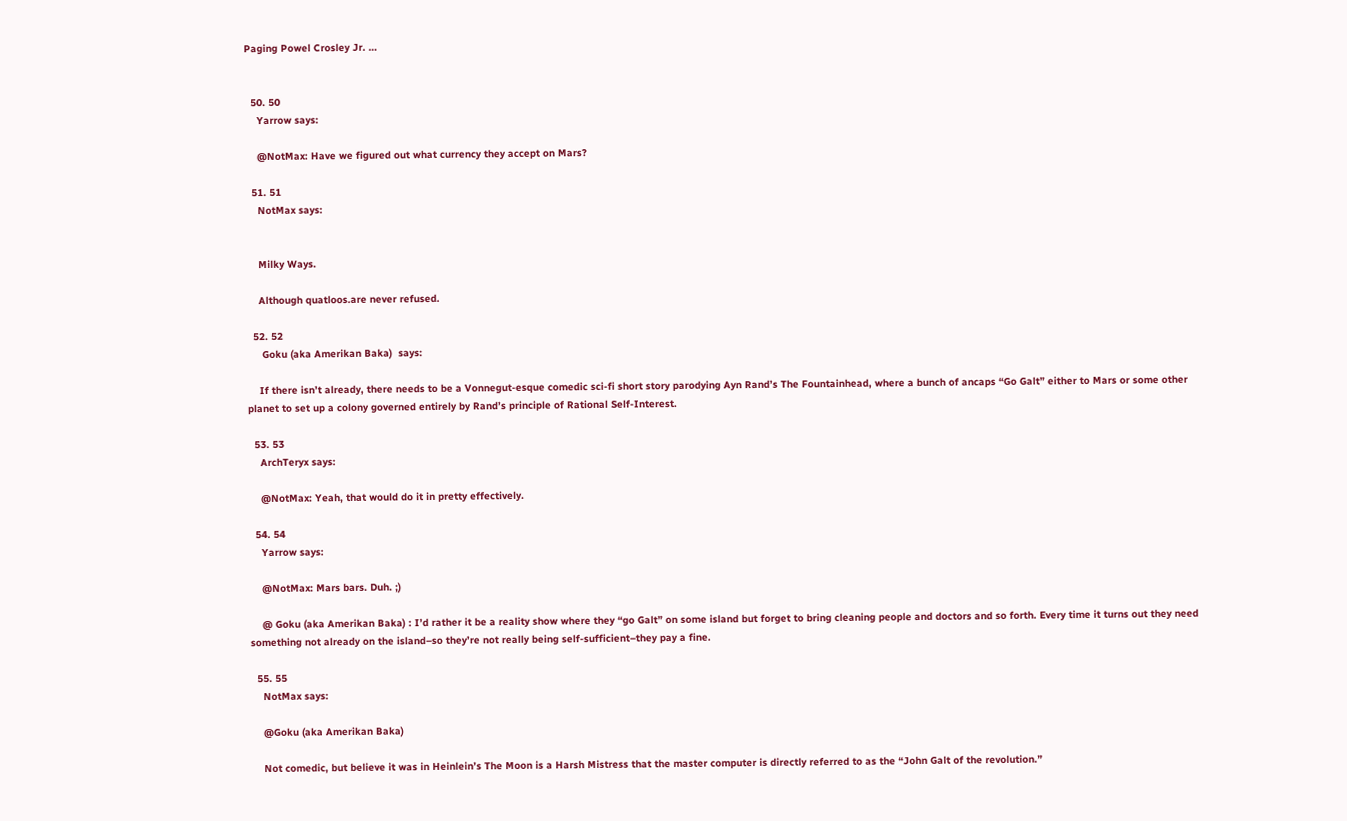Paging Powel Crosley Jr. …


  50. 50
    Yarrow says:

    @NotMax: Have we figured out what currency they accept on Mars?

  51. 51
    NotMax says:


    Milky Ways.

    Although quatloos.are never refused.

  52. 52
     Goku (aka Amerikan Baka)  says:

    If there isn’t already, there needs to be a Vonnegut-esque comedic sci-fi short story parodying Ayn Rand’s The Fountainhead, where a bunch of ancaps “Go Galt” either to Mars or some other planet to set up a colony governed entirely by Rand’s principle of Rational Self-Interest.

  53. 53
    ArchTeryx says:

    @NotMax: Yeah, that would do it in pretty effectively.

  54. 54
    Yarrow says:

    @NotMax: Mars bars. Duh. ;)

    @ Goku (aka Amerikan Baka) : I’d rather it be a reality show where they “go Galt” on some island but forget to bring cleaning people and doctors and so forth. Every time it turns out they need something not already on the island–so they’re not really being self-sufficient–they pay a fine.

  55. 55
    NotMax says:

    @Goku (aka Amerikan Baka)

    Not comedic, but believe it was in Heinlein’s The Moon is a Harsh Mistress that the master computer is directly referred to as the “John Galt of the revolution.”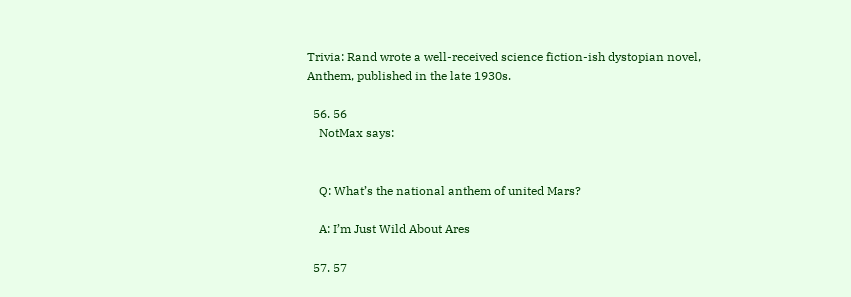Trivia: Rand wrote a well-received science fiction-ish dystopian novel, Anthem, published in the late 1930s.

  56. 56
    NotMax says:


    Q: What’s the national anthem of united Mars?

    A: I’m Just Wild About Ares

  57. 57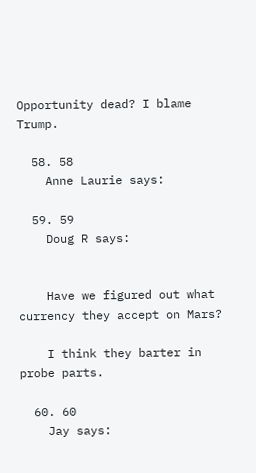Opportunity dead? I blame Trump.

  58. 58
    Anne Laurie says:

  59. 59
    Doug R says:


    Have we figured out what currency they accept on Mars?

    I think they barter in probe parts.

  60. 60
    Jay says: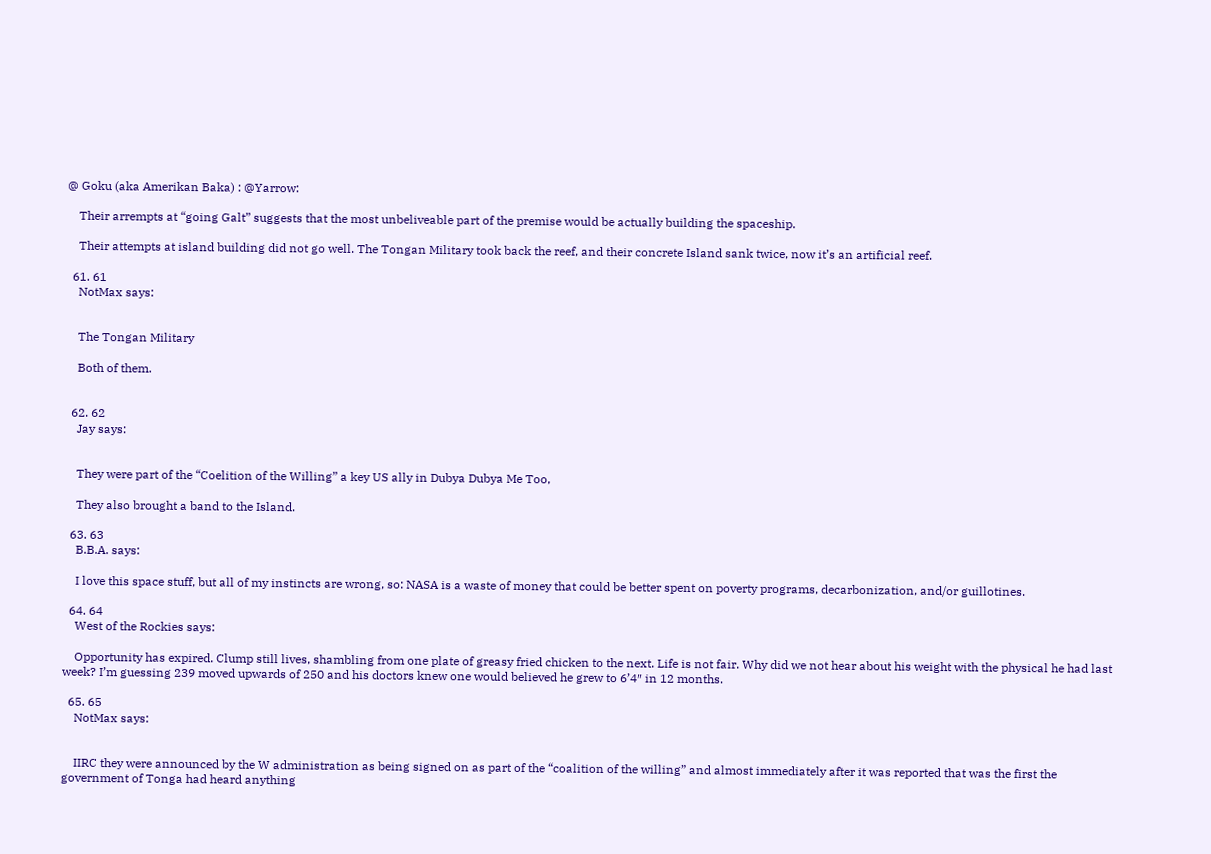@ Goku (aka Amerikan Baka) : @Yarrow:

    Their arrempts at “going Galt” suggests that the most unbeliveable part of the premise would be actually building the spaceship.

    Their attempts at island building did not go well. The Tongan Military took back the reef, and their concrete Island sank twice, now it’s an artificial reef.

  61. 61
    NotMax says:


    The Tongan Military

    Both of them.


  62. 62
    Jay says:


    They were part of the “Coelition of the Willing” a key US ally in Dubya Dubya Me Too,

    They also brought a band to the Island.

  63. 63
    B.B.A. says:

    I love this space stuff, but all of my instincts are wrong, so: NASA is a waste of money that could be better spent on poverty programs, decarbonization, and/or guillotines.

  64. 64
    West of the Rockies says:

    Opportunity has expired. Clump still lives, shambling from one plate of greasy fried chicken to the next. Life is not fair. Why did we not hear about his weight with the physical he had last week? I’m guessing 239 moved upwards of 250 and his doctors knew one would believed he grew to 6’4″ in 12 months.

  65. 65
    NotMax says:


    IIRC they were announced by the W administration as being signed on as part of the “coalition of the willing” and almost immediately after it was reported that was the first the government of Tonga had heard anything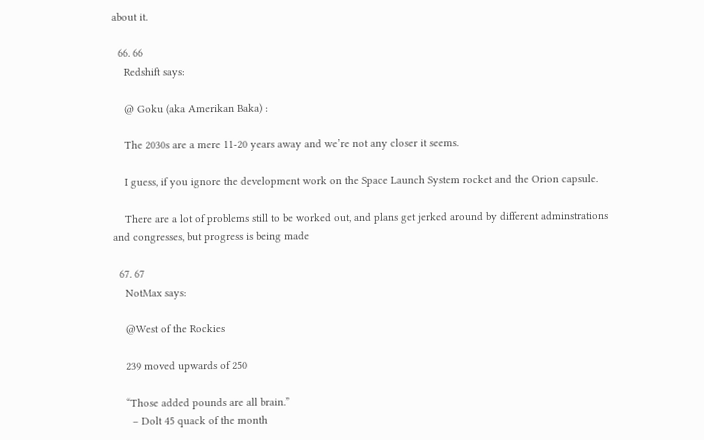about it.

  66. 66
    Redshift says:

    @ Goku (aka Amerikan Baka) :

    The 2030s are a mere 11-20 years away and we’re not any closer it seems.

    I guess, if you ignore the development work on the Space Launch System rocket and the Orion capsule.

    There are a lot of problems still to be worked out, and plans get jerked around by different adminstrations and congresses, but progress is being made

  67. 67
    NotMax says:

    @West of the Rockies

    239 moved upwards of 250

    “Those added pounds are all brain.”
      – Dolt 45 quack of the month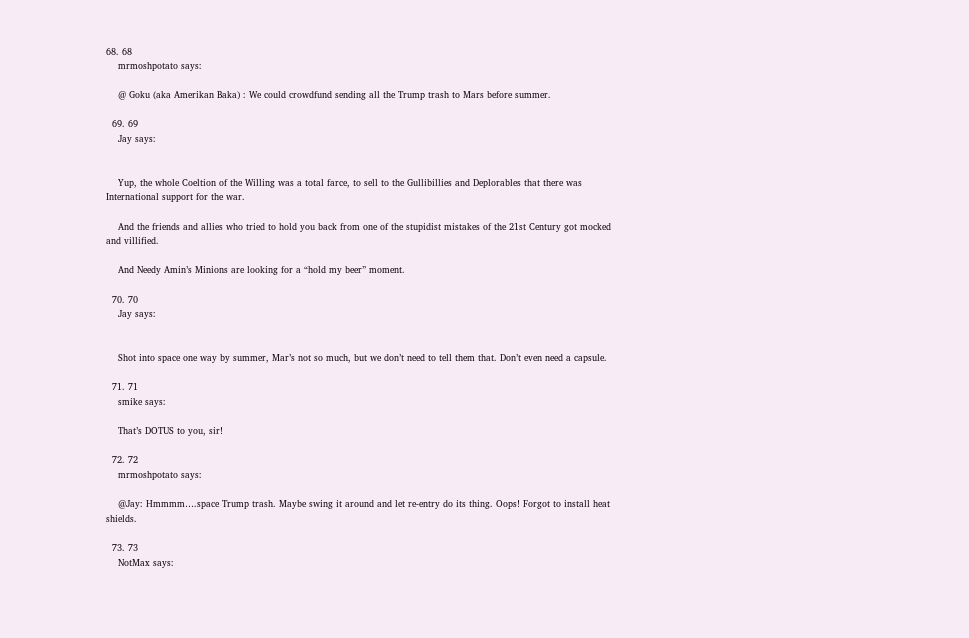68. 68
    mrmoshpotato says:

    @ Goku (aka Amerikan Baka) : We could crowdfund sending all the Trump trash to Mars before summer.

  69. 69
    Jay says:


    Yup, the whole Coeltion of the Willing was a total farce, to sell to the Gullibillies and Deplorables that there was International support for the war.

    And the friends and allies who tried to hold you back from one of the stupidist mistakes of the 21st Century got mocked and villified.

    And Needy Amin’s Minions are looking for a “hold my beer” moment.

  70. 70
    Jay says:


    Shot into space one way by summer, Mar’s not so much, but we don’t need to tell them that. Don’t even need a capsule.

  71. 71
    smike says:

    That’s DOTUS to you, sir!

  72. 72
    mrmoshpotato says:

    @Jay: Hmmmm….space Trump trash. Maybe swing it around and let re-entry do its thing. Oops! Forgot to install heat shields.

  73. 73
    NotMax says: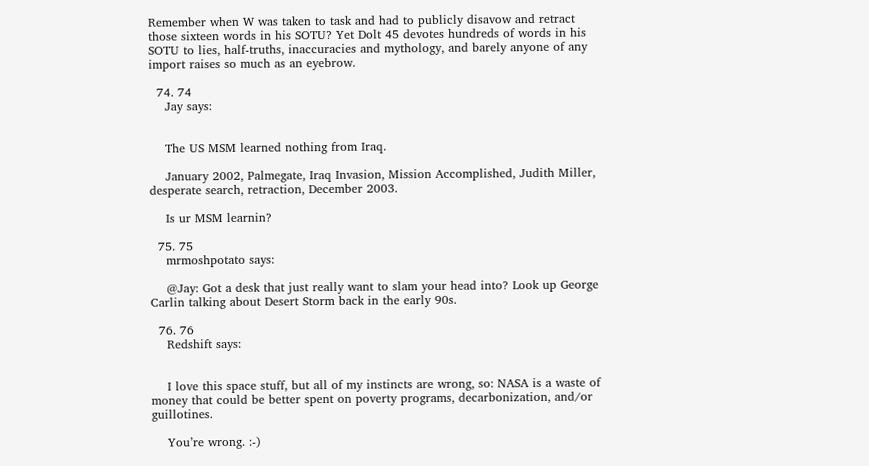Remember when W was taken to task and had to publicly disavow and retract those sixteen words in his SOTU? Yet Dolt 45 devotes hundreds of words in his SOTU to lies, half-truths, inaccuracies and mythology, and barely anyone of any import raises so much as an eyebrow.

  74. 74
    Jay says:


    The US MSM learned nothing from Iraq.

    January 2002, Palmegate, Iraq Invasion, Mission Accomplished, Judith Miller, desperate search, retraction, December 2003.

    Is ur MSM learnin?

  75. 75
    mrmoshpotato says:

    @Jay: Got a desk that just really want to slam your head into? Look up George Carlin talking about Desert Storm back in the early 90s.

  76. 76
    Redshift says:


    I love this space stuff, but all of my instincts are wrong, so: NASA is a waste of money that could be better spent on poverty programs, decarbonization, and/or guillotines.

    You’re wrong. :-)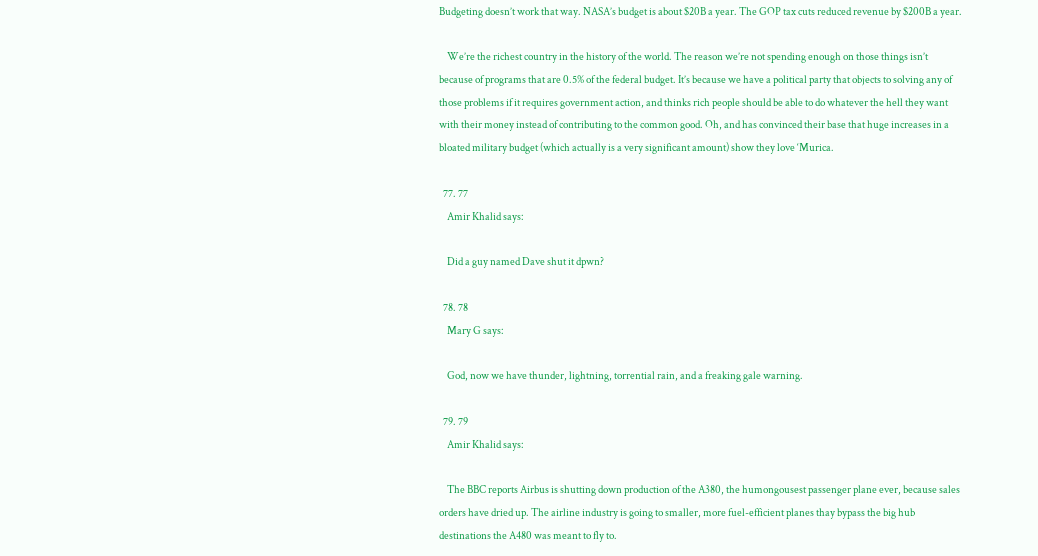Budgeting doesn’t work that way. NASA’s budget is about $20B a year. The GOP tax cuts reduced revenue by $200B a year.

    We’re the richest country in the history of the world. The reason we’re not spending enough on those things isn’t because of programs that are 0.5% of the federal budget. It’s because we have a political party that objects to solving any of those problems if it requires government action, and thinks rich people should be able to do whatever the hell they want with their money instead of contributing to the common good. Oh, and has convinced their base that huge increases in a bloated military budget (which actually is a very significant amount) show they love ‘Murica.

  77. 77
    Amir Khalid says:

    Did a guy named Dave shut it dpwn?

  78. 78
    Mary G says:

    God, now we have thunder, lightning, torrential rain, and a freaking gale warning.

  79. 79
    Amir Khalid says:

    The BBC reports Airbus is shutting down production of the A380, the humongousest passenger plane ever, because sales orders have dried up. The airline industry is going to smaller, more fuel-efficient planes thay bypass the big hub destinations the A480 was meant to fly to.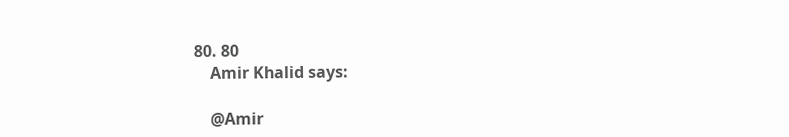80. 80
    Amir Khalid says:

    @Amir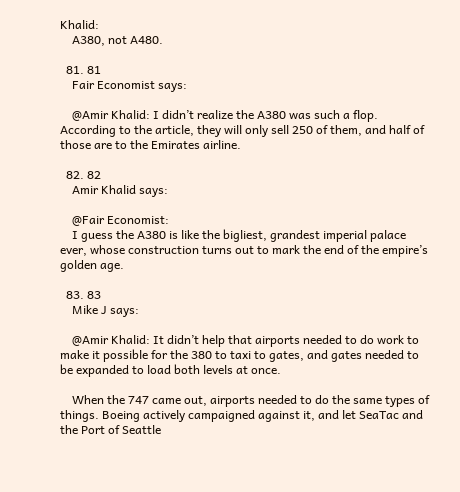Khalid:
    A380, not A480.

  81. 81
    Fair Economist says:

    @Amir Khalid: I didn’t realize the A380 was such a flop. According to the article, they will only sell 250 of them, and half of those are to the Emirates airline.

  82. 82
    Amir Khalid says:

    @Fair Economist:
    I guess the A380 is like the bigliest, grandest imperial palace ever, whose construction turns out to mark the end of the empire’s golden age.

  83. 83
    Mike J says:

    @Amir Khalid: It didn’t help that airports needed to do work to make it possible for the 380 to taxi to gates, and gates needed to be expanded to load both levels at once.

    When the 747 came out, airports needed to do the same types of things. Boeing actively campaigned against it, and let SeaTac and the Port of Seattle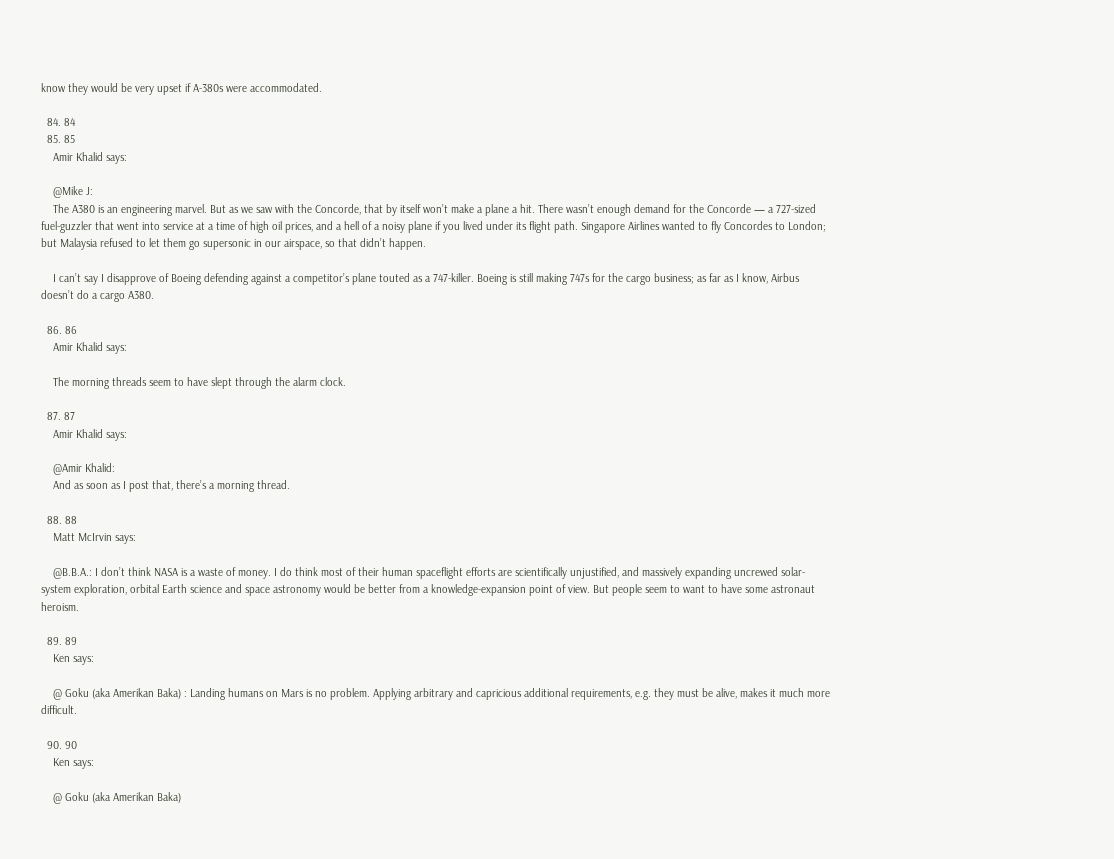know they would be very upset if A-380s were accommodated.

  84. 84
  85. 85
    Amir Khalid says:

    @Mike J:
    The A380 is an engineering marvel. But as we saw with the Concorde, that by itself won’t make a plane a hit. There wasn’t enough demand for the Concorde — a 727-sized fuel-guzzler that went into service at a time of high oil prices, and a hell of a noisy plane if you lived under its flight path. Singapore Airlines wanted to fly Concordes to London; but Malaysia refused to let them go supersonic in our airspace, so that didn’t happen.

    I can’t say I disapprove of Boeing defending against a competitor’s plane touted as a 747-killer. Boeing is still making 747s for the cargo business; as far as I know, Airbus doesn’t do a cargo A380.

  86. 86
    Amir Khalid says:

    The morning threads seem to have slept through the alarm clock.

  87. 87
    Amir Khalid says:

    @Amir Khalid:
    And as soon as I post that, there’s a morning thread.

  88. 88
    Matt McIrvin says:

    @B.B.A.: I don’t think NASA is a waste of money. I do think most of their human spaceflight efforts are scientifically unjustified, and massively expanding uncrewed solar-system exploration, orbital Earth science and space astronomy would be better from a knowledge-expansion point of view. But people seem to want to have some astronaut heroism.

  89. 89
    Ken says:

    @ Goku (aka Amerikan Baka) : Landing humans on Mars is no problem. Applying arbitrary and capricious additional requirements, e.g. they must be alive, makes it much more difficult.

  90. 90
    Ken says:

    @ Goku (aka Amerikan Baka)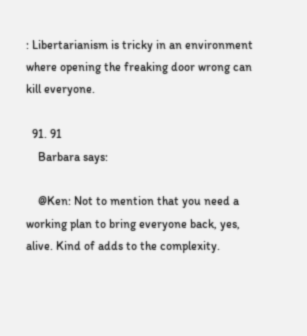: Libertarianism is tricky in an environment where opening the freaking door wrong can kill everyone.

  91. 91
    Barbara says:

    @Ken: Not to mention that you need a working plan to bring everyone back, yes, alive. Kind of adds to the complexity.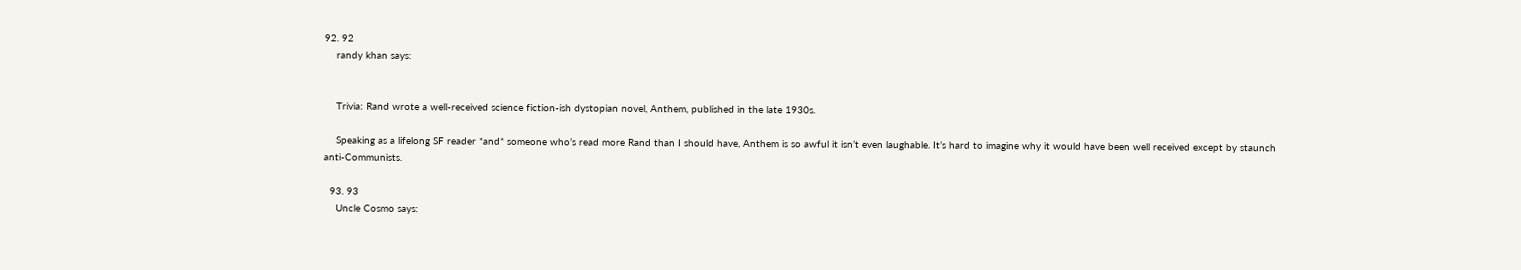92. 92
    randy khan says:


    Trivia: Rand wrote a well-received science fiction-ish dystopian novel, Anthem, published in the late 1930s.

    Speaking as a lifelong SF reader *and* someone who’s read more Rand than I should have, Anthem is so awful it isn’t even laughable. It’s hard to imagine why it would have been well received except by staunch anti-Communists.

  93. 93
    Uncle Cosmo says: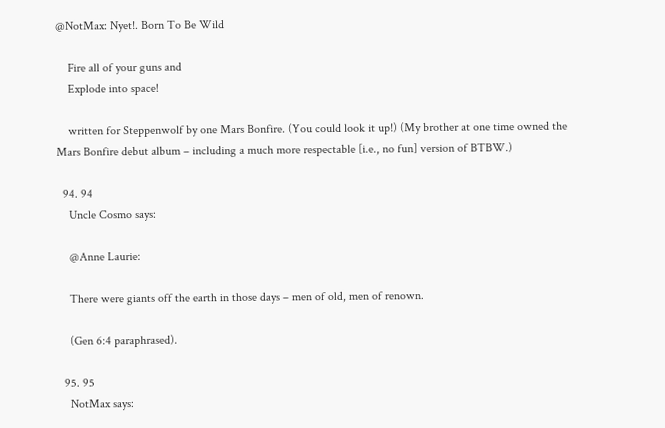@NotMax: Nyet!. Born To Be Wild

    Fire all of your guns and
    Explode into space!

    written for Steppenwolf by one Mars Bonfire. (You could look it up!) (My brother at one time owned the Mars Bonfire debut album – including a much more respectable [i.e., no fun] version of BTBW.)

  94. 94
    Uncle Cosmo says:

    @Anne Laurie:

    There were giants off the earth in those days – men of old, men of renown.

    (Gen 6:4 paraphrased).

  95. 95
    NotMax says: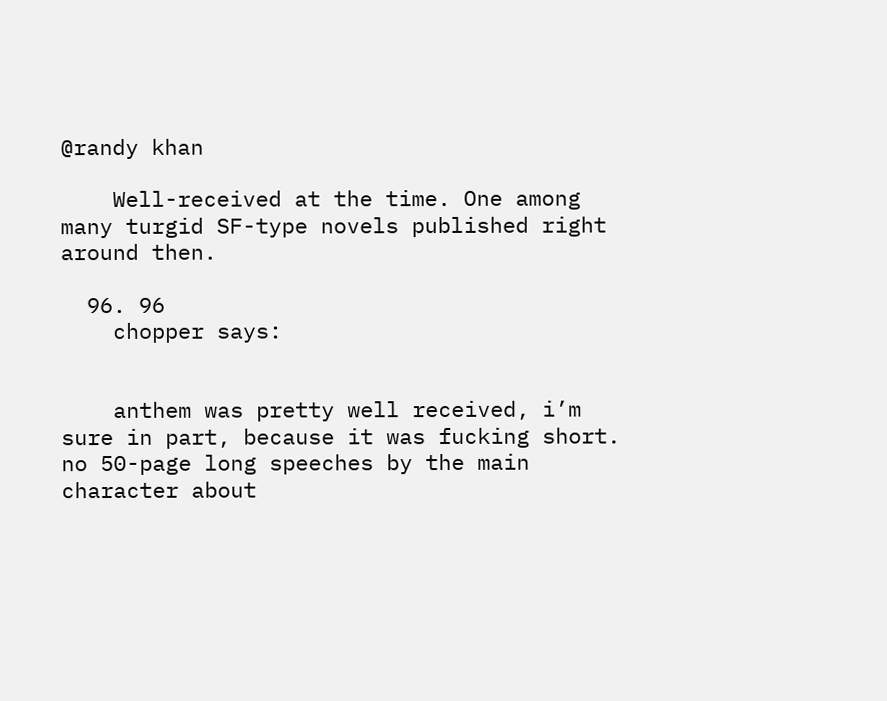@randy khan

    Well-received at the time. One among many turgid SF-type novels published right around then.

  96. 96
    chopper says:


    anthem was pretty well received, i’m sure in part, because it was fucking short. no 50-page long speeches by the main character about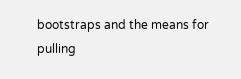bootstraps and the means for pulling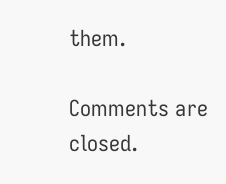them.

Comments are closed.